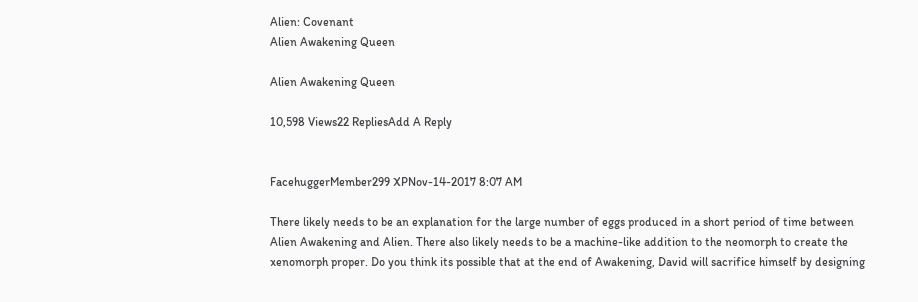Alien: Covenant
Alien Awakening Queen

Alien Awakening Queen

10,598 Views22 RepliesAdd A Reply


FacehuggerMember299 XPNov-14-2017 8:07 AM

There likely needs to be an explanation for the large number of eggs produced in a short period of time between Alien Awakening and Alien. There also likely needs to be a machine-like addition to the neomorph to create the xenomorph proper. Do you think its possible that at the end of Awakening, David will sacrifice himself by designing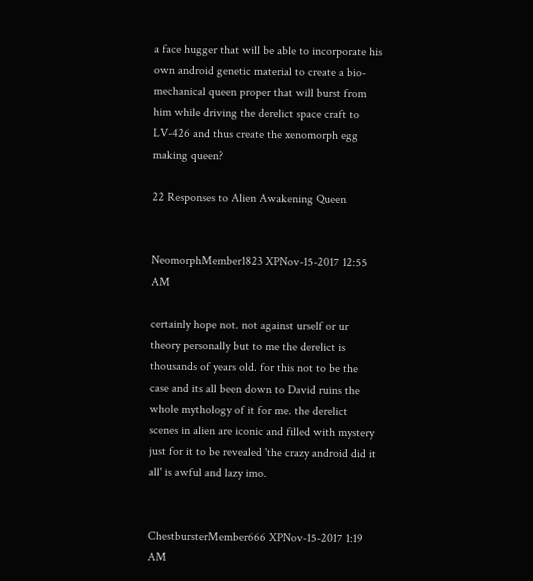a face hugger that will be able to incorporate his own android genetic material to create a bio-mechanical queen proper that will burst from him while driving the derelict space craft to LV-426 and thus create the xenomorph egg making queen?

22 Responses to Alien Awakening Queen


NeomorphMember1823 XPNov-15-2017 12:55 AM

certainly hope not. not against urself or ur theory personally but to me the derelict is thousands of years old. for this not to be the case and its all been down to David ruins the whole mythology of it for me. the derelict scenes in alien are iconic and filled with mystery just for it to be revealed 'the crazy android did it all' is awful and lazy imo.


ChestbursterMember666 XPNov-15-2017 1:19 AM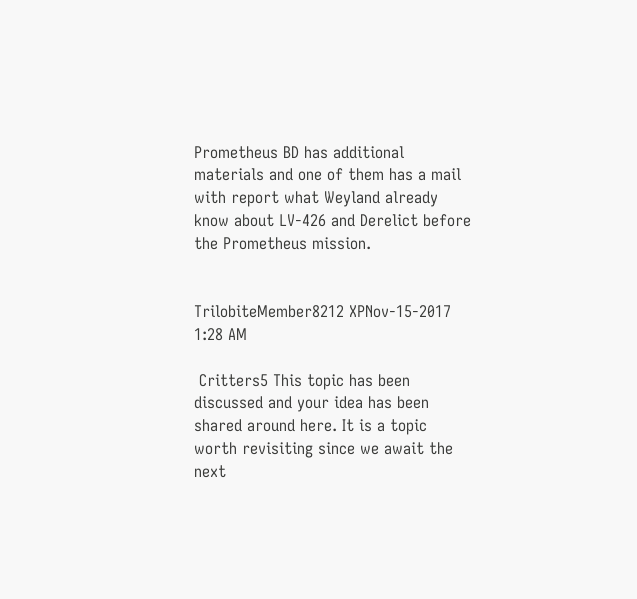Prometheus BD has additional materials and one of them has a mail with report what Weyland already know about LV-426 and Derelict before the Prometheus mission.


TrilobiteMember8212 XPNov-15-2017 1:28 AM

 Critters5 This topic has been discussed and your idea has been shared around here. It is a topic worth revisiting since we await the next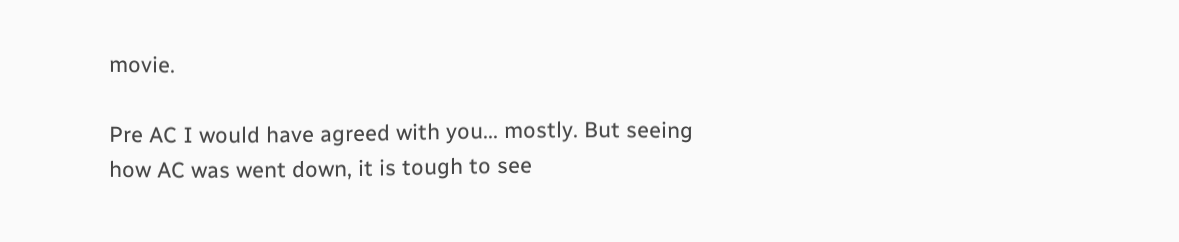movie.

Pre AC I would have agreed with you... mostly. But seeing how AC was went down, it is tough to see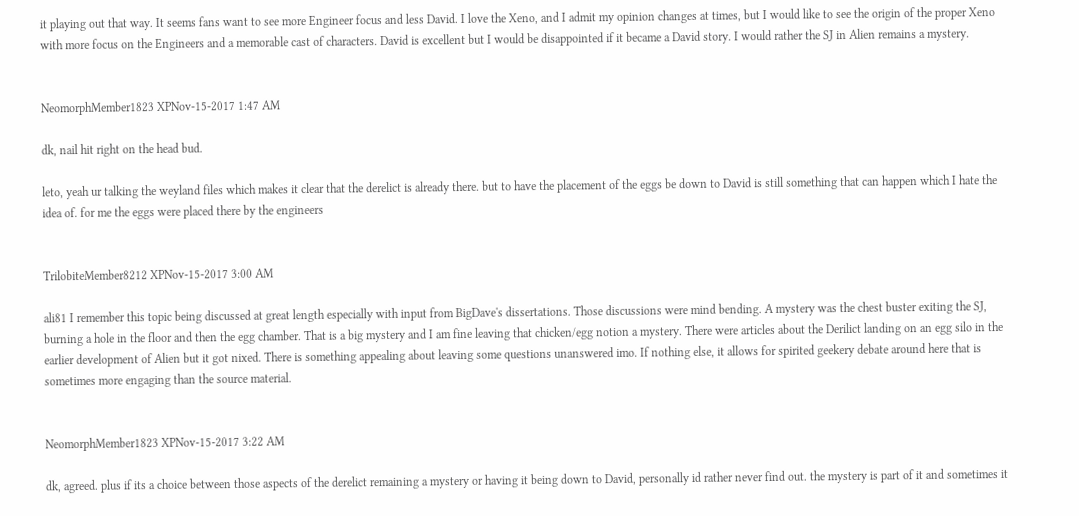it playing out that way. It seems fans want to see more Engineer focus and less David. I love the Xeno, and I admit my opinion changes at times, but I would like to see the origin of the proper Xeno with more focus on the Engineers and a memorable cast of characters. David is excellent but I would be disappointed if it became a David story. I would rather the SJ in Alien remains a mystery.


NeomorphMember1823 XPNov-15-2017 1:47 AM

dk, nail hit right on the head bud.

leto, yeah ur talking the weyland files which makes it clear that the derelict is already there. but to have the placement of the eggs be down to David is still something that can happen which I hate the idea of. for me the eggs were placed there by the engineers


TrilobiteMember8212 XPNov-15-2017 3:00 AM

ali81 I remember this topic being discussed at great length especially with input from BigDave's dissertations. Those discussions were mind bending. A mystery was the chest buster exiting the SJ, burning a hole in the floor and then the egg chamber. That is a big mystery and I am fine leaving that chicken/egg notion a mystery. There were articles about the Derilict landing on an egg silo in the earlier development of Alien but it got nixed. There is something appealing about leaving some questions unanswered imo. If nothing else, it allows for spirited geekery debate around here that is sometimes more engaging than the source material.


NeomorphMember1823 XPNov-15-2017 3:22 AM

dk, agreed. plus if its a choice between those aspects of the derelict remaining a mystery or having it being down to David, personally id rather never find out. the mystery is part of it and sometimes it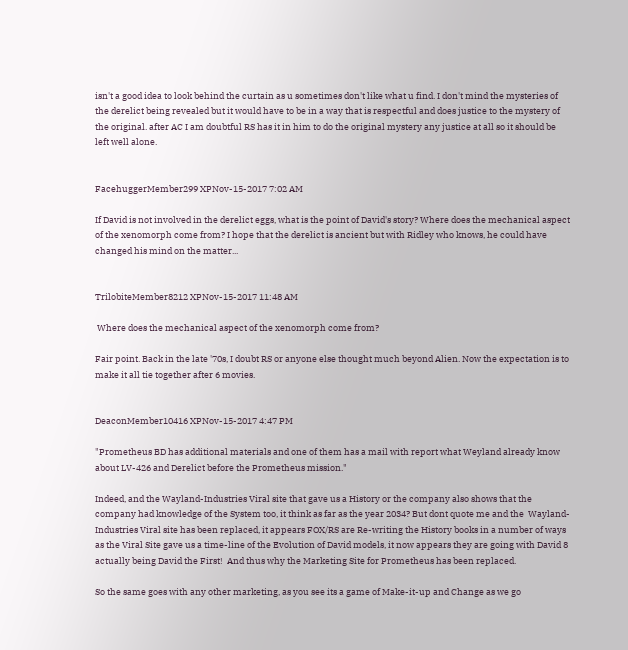isn't a good idea to look behind the curtain as u sometimes don't like what u find. I don't mind the mysteries of the derelict being revealed but it would have to be in a way that is respectful and does justice to the mystery of the original. after AC I am doubtful RS has it in him to do the original mystery any justice at all so it should be left well alone.


FacehuggerMember299 XPNov-15-2017 7:02 AM

If David is not involved in the derelict eggs, what is the point of David's story? Where does the mechanical aspect of the xenomorph come from? I hope that the derelict is ancient but with Ridley who knows, he could have changed his mind on the matter...


TrilobiteMember8212 XPNov-15-2017 11:48 AM

 Where does the mechanical aspect of the xenomorph come from?

Fair point. Back in the late '70s, I doubt RS or anyone else thought much beyond Alien. Now the expectation is to make it all tie together after 6 movies.


DeaconMember10416 XPNov-15-2017 4:47 PM

"Prometheus BD has additional materials and one of them has a mail with report what Weyland already know about LV-426 and Derelict before the Prometheus mission."

Indeed, and the Wayland-Industries Viral site that gave us a History or the company also shows that the company had knowledge of the System too, it think as far as the year 2034? But dont quote me and the  Wayland-Industries Viral site has been replaced, it appears FOX/RS are Re-writing the History books in a number of ways as the Viral Site gave us a time-line of the Evolution of David models, it now appears they are going with David 8 actually being David the First!  And thus why the Marketing Site for Prometheus has been replaced.

So the same goes with any other marketing, as you see its a game of Make-it-up and Change as we go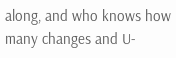along, and who knows how many changes and U-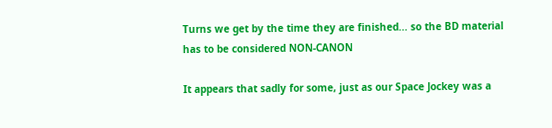Turns we get by the time they are finished... so the BD material has to be considered NON-CANON

It appears that sadly for some, just as our Space Jockey was a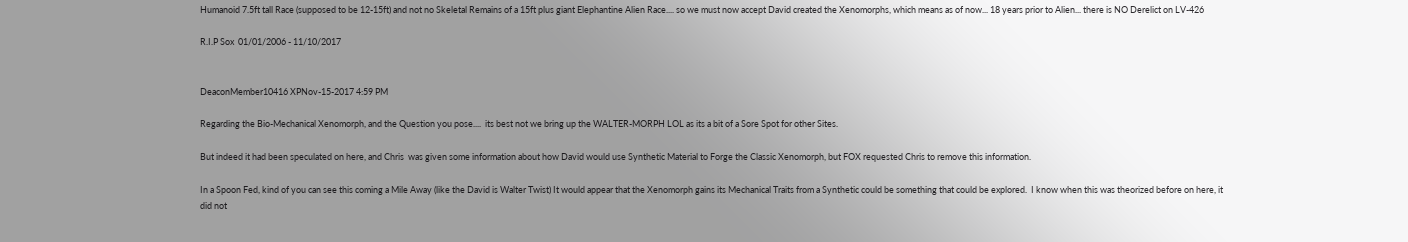Humanoid 7.5ft tall Race (supposed to be 12-15ft) and not no Skeletal Remains of a 15ft plus giant Elephantine Alien Race.... so we must now accept David created the Xenomorphs, which means as of now... 18 years prior to Alien... there is NO Derelict on LV-426

R.I.P Sox  01/01/2006 - 11/10/2017


DeaconMember10416 XPNov-15-2017 4:59 PM

Regarding the Bio-Mechanical Xenomorph, and the Question you pose....  its best not we bring up the WALTER-MORPH LOL as its a bit of a Sore Spot for other Sites.

But indeed it had been speculated on here, and Chris  was given some information about how David would use Synthetic Material to Forge the Classic Xenomorph, but FOX requested Chris to remove this information.

In a Spoon Fed, kind of you can see this coming a Mile Away (like the David is Walter Twist) It would appear that the Xenomorph gains its Mechanical Traits from a Synthetic could be something that could be explored.  I know when this was theorized before on here, it did not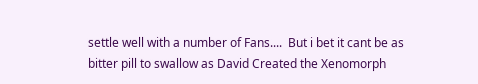settle well with a number of Fans....  But i bet it cant be as bitter pill to swallow as David Created the Xenomorph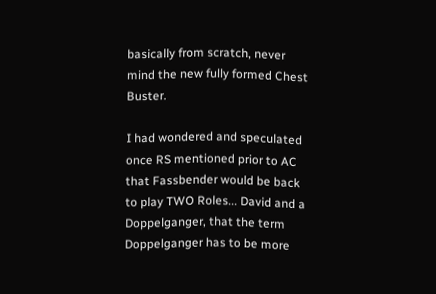basically from scratch, never mind the new fully formed Chest Buster.

I had wondered and speculated once RS mentioned prior to AC that Fassbender would be back to play TWO Roles... David and a Doppelganger, that the term Doppelganger has to be more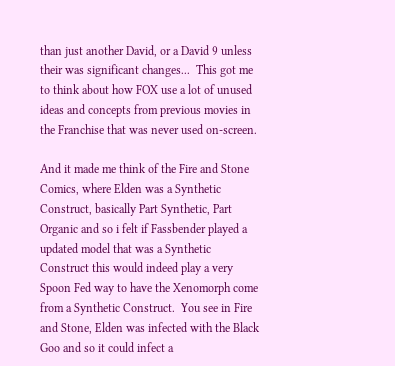than just another David, or a David 9 unless their was significant changes...  This got me to think about how FOX use a lot of unused ideas and concepts from previous movies in the Franchise that was never used on-screen.

And it made me think of the Fire and Stone Comics, where Elden was a Synthetic Construct, basically Part Synthetic, Part Organic and so i felt if Fassbender played a updated model that was a Synthetic Construct this would indeed play a very Spoon Fed way to have the Xenomorph come from a Synthetic Construct.  You see in Fire and Stone, Elden was infected with the Black Goo and so it could infect a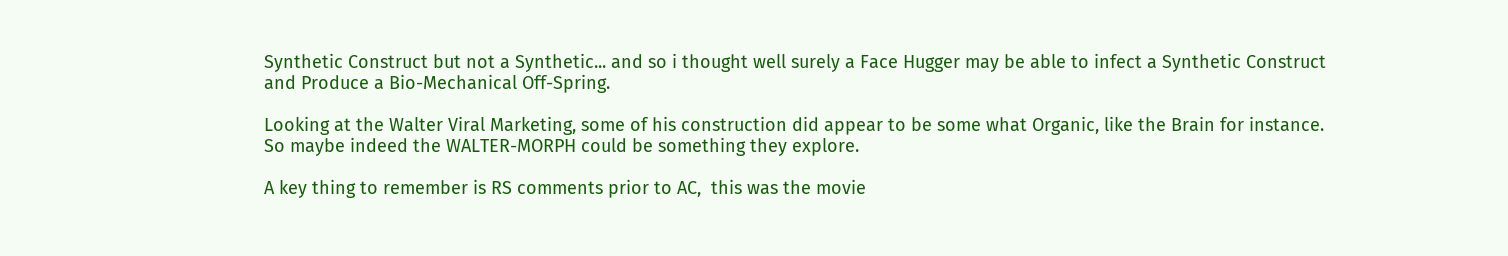Synthetic Construct but not a Synthetic... and so i thought well surely a Face Hugger may be able to infect a Synthetic Construct and Produce a Bio-Mechanical Off-Spring.

Looking at the Walter Viral Marketing, some of his construction did appear to be some what Organic, like the Brain for instance.  So maybe indeed the WALTER-MORPH could be something they explore.

A key thing to remember is RS comments prior to AC,  this was the movie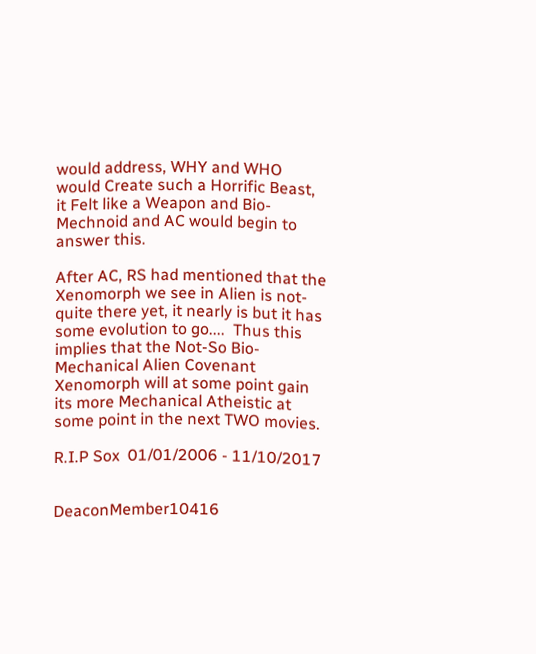would address, WHY and WHO would Create such a Horrific Beast, it Felt like a Weapon and Bio-Mechnoid and AC would begin to answer this.

After AC, RS had mentioned that the Xenomorph we see in Alien is not-quite there yet, it nearly is but it has some evolution to go....  Thus this implies that the Not-So Bio-Mechanical Alien Covenant Xenomorph will at some point gain its more Mechanical Atheistic at some point in the next TWO movies.

R.I.P Sox  01/01/2006 - 11/10/2017


DeaconMember10416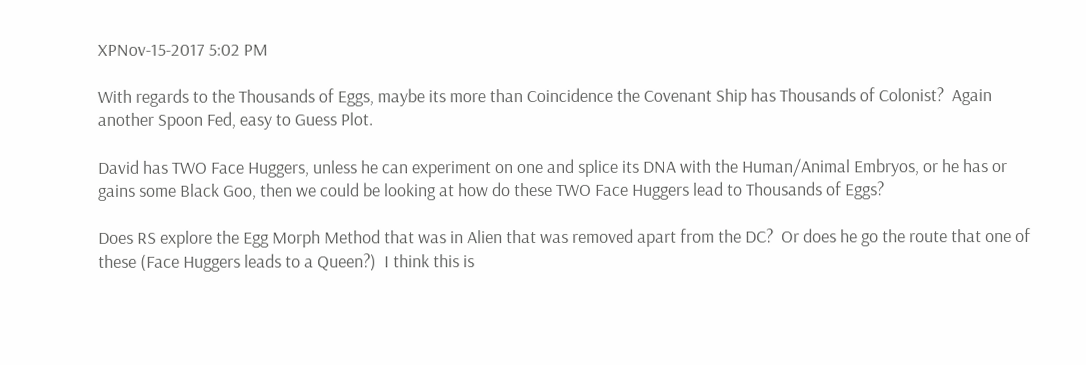XPNov-15-2017 5:02 PM

With regards to the Thousands of Eggs, maybe its more than Coincidence the Covenant Ship has Thousands of Colonist?  Again another Spoon Fed, easy to Guess Plot.

David has TWO Face Huggers, unless he can experiment on one and splice its DNA with the Human/Animal Embryos, or he has or gains some Black Goo, then we could be looking at how do these TWO Face Huggers lead to Thousands of Eggs?

Does RS explore the Egg Morph Method that was in Alien that was removed apart from the DC?  Or does he go the route that one of these (Face Huggers leads to a Queen?)  I think this is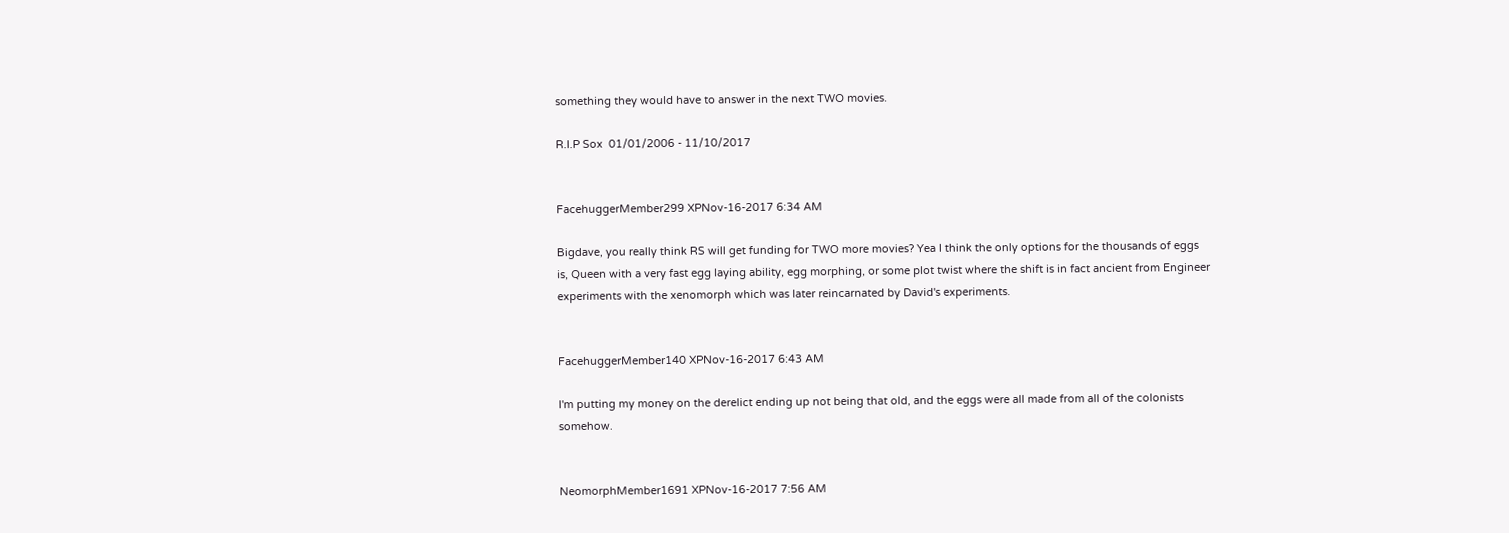something they would have to answer in the next TWO movies.

R.I.P Sox  01/01/2006 - 11/10/2017


FacehuggerMember299 XPNov-16-2017 6:34 AM

Bigdave, you really think RS will get funding for TWO more movies? Yea I think the only options for the thousands of eggs is, Queen with a very fast egg laying ability, egg morphing, or some plot twist where the shift is in fact ancient from Engineer experiments with the xenomorph which was later reincarnated by David's experiments.


FacehuggerMember140 XPNov-16-2017 6:43 AM

I'm putting my money on the derelict ending up not being that old, and the eggs were all made from all of the colonists somehow.


NeomorphMember1691 XPNov-16-2017 7:56 AM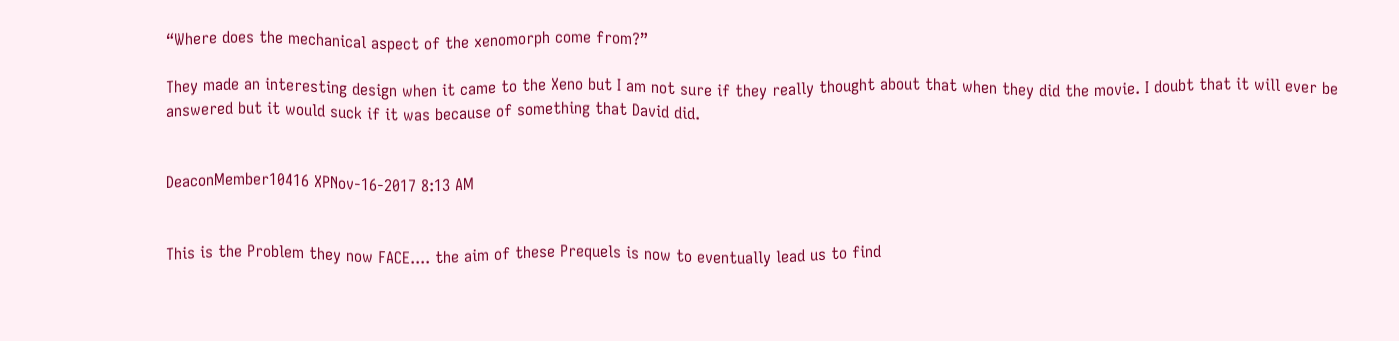“Where does the mechanical aspect of the xenomorph come from?”

They made an interesting design when it came to the Xeno but I am not sure if they really thought about that when they did the movie. I doubt that it will ever be answered but it would suck if it was because of something that David did.


DeaconMember10416 XPNov-16-2017 8:13 AM


This is the Problem they now FACE.... the aim of these Prequels is now to eventually lead us to find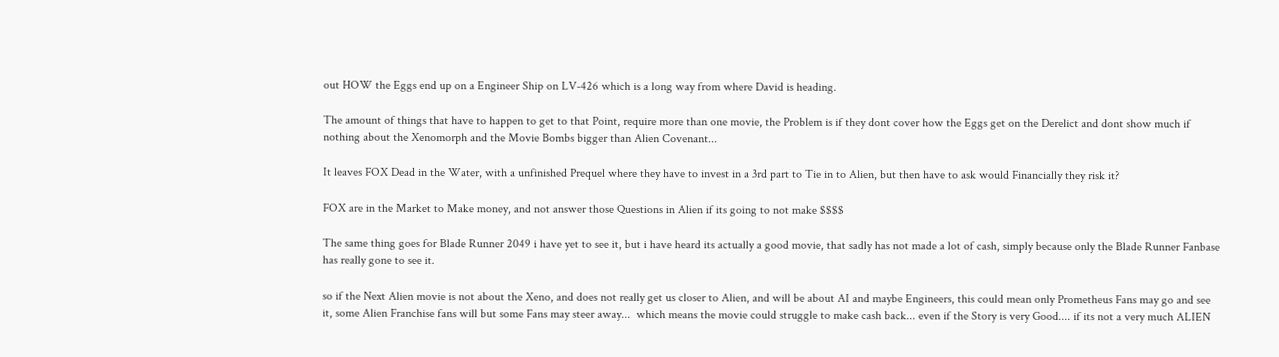out HOW the Eggs end up on a Engineer Ship on LV-426 which is a long way from where David is heading.

The amount of things that have to happen to get to that Point, require more than one movie, the Problem is if they dont cover how the Eggs get on the Derelict and dont show much if nothing about the Xenomorph and the Movie Bombs bigger than Alien Covenant...

It leaves FOX Dead in the Water, with a unfinished Prequel where they have to invest in a 3rd part to Tie in to Alien, but then have to ask would Financially they risk it?

FOX are in the Market to Make money, and not answer those Questions in Alien if its going to not make $$$$

The same thing goes for Blade Runner 2049 i have yet to see it, but i have heard its actually a good movie, that sadly has not made a lot of cash, simply because only the Blade Runner Fanbase has really gone to see it.

so if the Next Alien movie is not about the Xeno, and does not really get us closer to Alien, and will be about AI and maybe Engineers, this could mean only Prometheus Fans may go and see it, some Alien Franchise fans will but some Fans may steer away...  which means the movie could struggle to make cash back... even if the Story is very Good.... if its not a very much ALIEN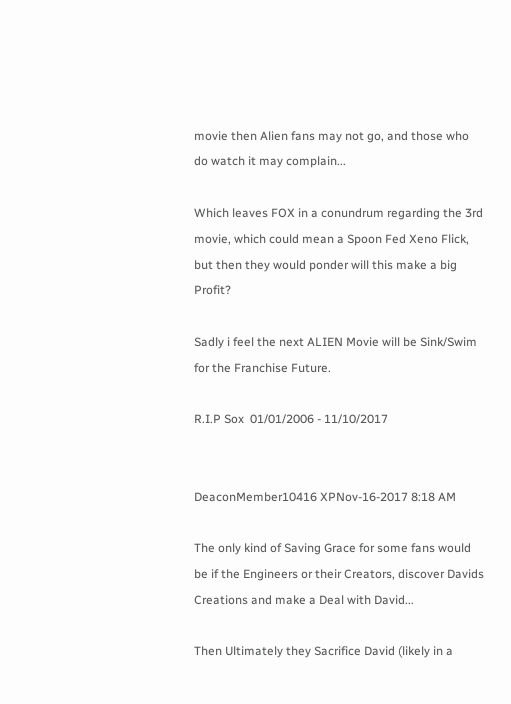movie then Alien fans may not go, and those who do watch it may complain...

Which leaves FOX in a conundrum regarding the 3rd movie, which could mean a Spoon Fed Xeno Flick, but then they would ponder will this make a big Profit?

Sadly i feel the next ALIEN Movie will be Sink/Swim for the Franchise Future.

R.I.P Sox  01/01/2006 - 11/10/2017


DeaconMember10416 XPNov-16-2017 8:18 AM

The only kind of Saving Grace for some fans would be if the Engineers or their Creators, discover Davids Creations and make a Deal with David...

Then Ultimately they Sacrifice David (likely in a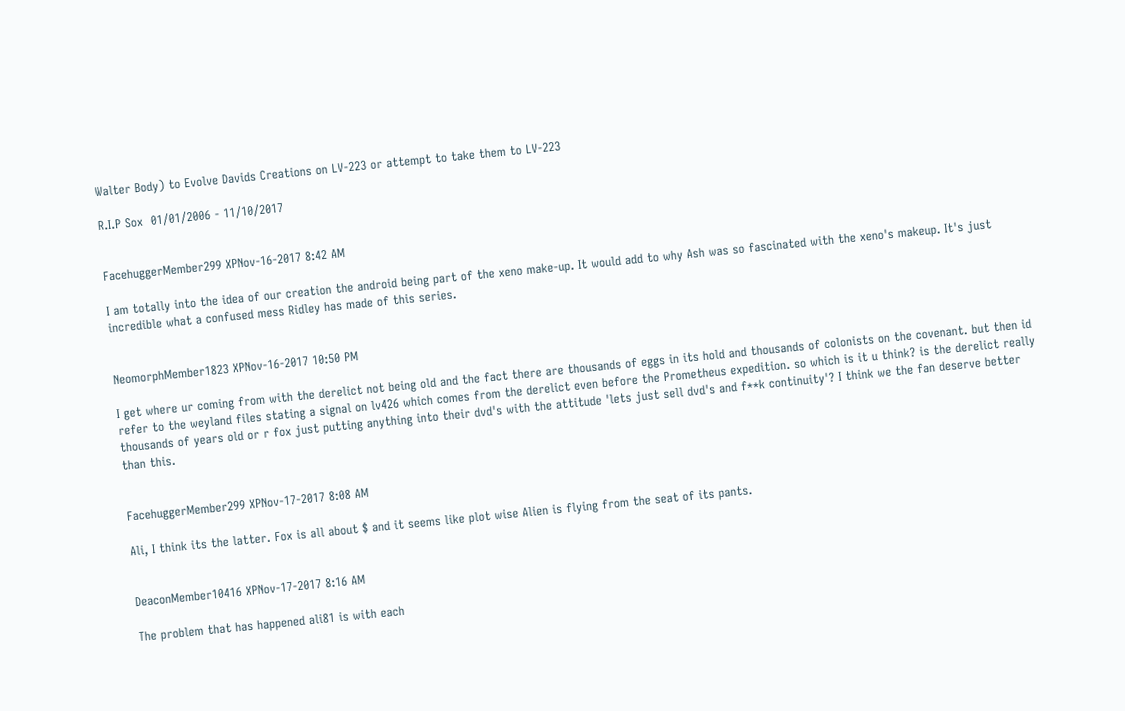Walter Body) to Evolve Davids Creations on LV-223 or attempt to take them to LV-223

R.I.P Sox  01/01/2006 - 11/10/2017


FacehuggerMember299 XPNov-16-2017 8:42 AM

I am totally into the idea of our creation the android being part of the xeno make-up. It would add to why Ash was so fascinated with the xeno's makeup. It's just incredible what a confused mess Ridley has made of this series.


NeomorphMember1823 XPNov-16-2017 10:50 PM

I get where ur coming from with the derelict not being old and the fact there are thousands of eggs in its hold and thousands of colonists on the covenant. but then id refer to the weyland files stating a signal on lv426 which comes from the derelict even before the Prometheus expedition. so which is it u think? is the derelict really thousands of years old or r fox just putting anything into their dvd's with the attitude 'lets just sell dvd's and f**k continuity'? I think we the fan deserve better than this.


FacehuggerMember299 XPNov-17-2017 8:08 AM

Ali, I think its the latter. Fox is all about $ and it seems like plot wise Alien is flying from the seat of its pants.


DeaconMember10416 XPNov-17-2017 8:16 AM

The problem that has happened ali81 is with each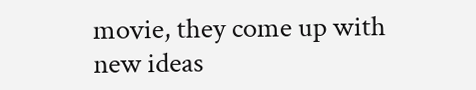movie, they come up with new ideas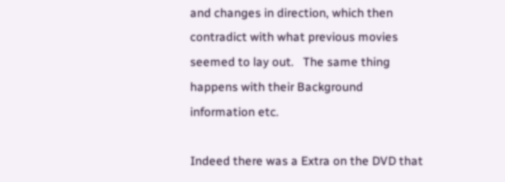and changes in direction, which then contradict with what previous movies seemed to lay out.   The same thing happens with their Background information etc.

Indeed there was a Extra on the DVD that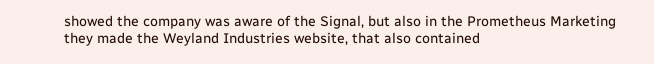showed the company was aware of the Signal, but also in the Prometheus Marketing they made the Weyland Industries website, that also contained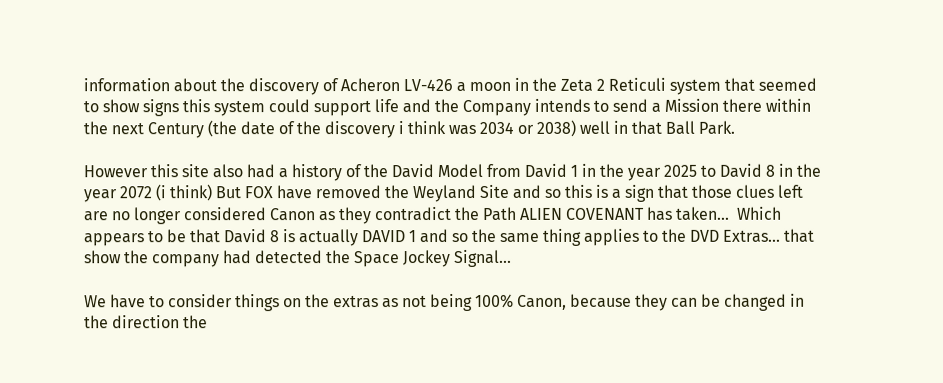information about the discovery of Acheron LV-426 a moon in the Zeta 2 Reticuli system that seemed to show signs this system could support life and the Company intends to send a Mission there within the next Century (the date of the discovery i think was 2034 or 2038) well in that Ball Park.

However this site also had a history of the David Model from David 1 in the year 2025 to David 8 in the year 2072 (i think) But FOX have removed the Weyland Site and so this is a sign that those clues left are no longer considered Canon as they contradict the Path ALIEN COVENANT has taken...  Which appears to be that David 8 is actually DAVID 1 and so the same thing applies to the DVD Extras... that show the company had detected the Space Jockey Signal...

We have to consider things on the extras as not being 100% Canon, because they can be changed in the direction the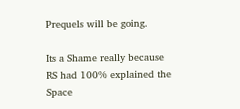Prequels will be going.

Its a Shame really because RS had 100% explained the Space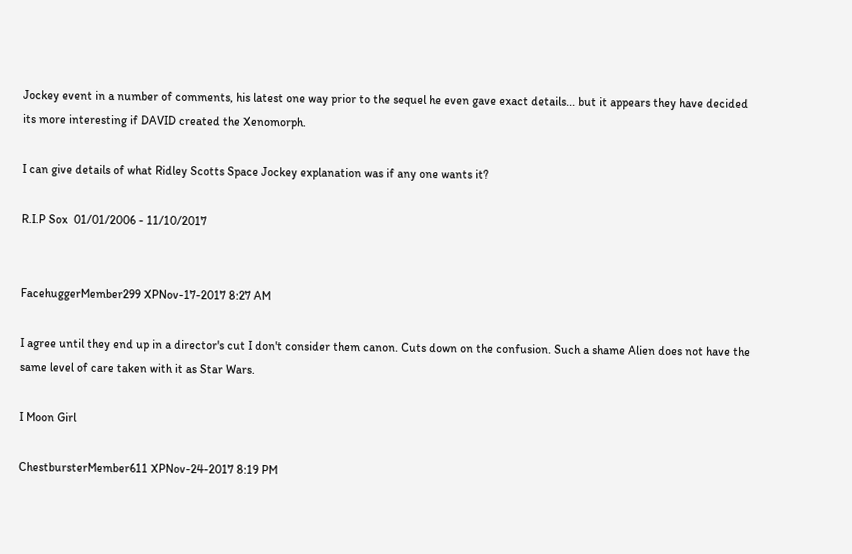Jockey event in a number of comments, his latest one way prior to the sequel he even gave exact details... but it appears they have decided its more interesting if DAVID created the Xenomorph.

I can give details of what Ridley Scotts Space Jockey explanation was if any one wants it?

R.I.P Sox  01/01/2006 - 11/10/2017


FacehuggerMember299 XPNov-17-2017 8:27 AM

I agree until they end up in a director's cut I don't consider them canon. Cuts down on the confusion. Such a shame Alien does not have the same level of care taken with it as Star Wars.

I Moon Girl

ChestbursterMember611 XPNov-24-2017 8:19 PM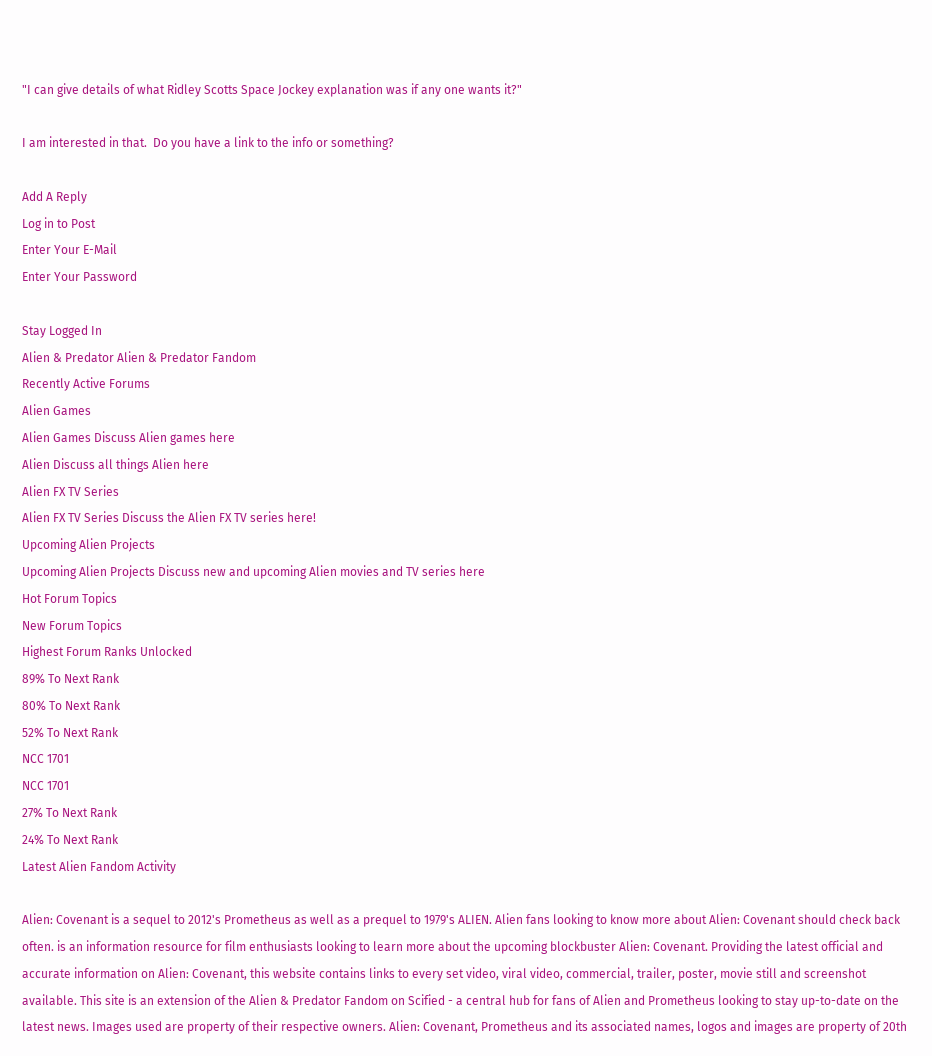"I can give details of what Ridley Scotts Space Jockey explanation was if any one wants it?"

I am interested in that.  Do you have a link to the info or something?

Add A Reply
Log in to Post
Enter Your E-Mail
Enter Your Password

Stay Logged In
Alien & Predator Alien & Predator Fandom
Recently Active Forums
Alien Games
Alien Games Discuss Alien games here
Alien Discuss all things Alien here
Alien FX TV Series
Alien FX TV Series Discuss the Alien FX TV series here!
Upcoming Alien Projects
Upcoming Alien Projects Discuss new and upcoming Alien movies and TV series here
Hot Forum Topics
New Forum Topics
Highest Forum Ranks Unlocked
89% To Next Rank
80% To Next Rank
52% To Next Rank
NCC 1701
NCC 1701
27% To Next Rank
24% To Next Rank
Latest Alien Fandom Activity

Alien: Covenant is a sequel to 2012's Prometheus as well as a prequel to 1979's ALIEN. Alien fans looking to know more about Alien: Covenant should check back often. is an information resource for film enthusiasts looking to learn more about the upcoming blockbuster Alien: Covenant. Providing the latest official and accurate information on Alien: Covenant, this website contains links to every set video, viral video, commercial, trailer, poster, movie still and screenshot available. This site is an extension of the Alien & Predator Fandom on Scified - a central hub for fans of Alien and Prometheus looking to stay up-to-date on the latest news. Images used are property of their respective owners. Alien: Covenant, Prometheus and its associated names, logos and images are property of 20th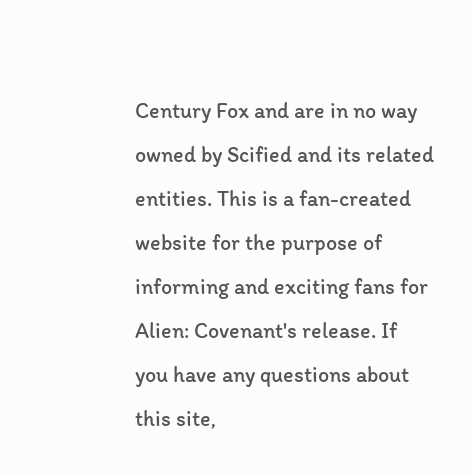Century Fox and are in no way owned by Scified and its related entities. This is a fan-created website for the purpose of informing and exciting fans for Alien: Covenant's release. If you have any questions about this site,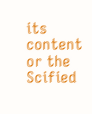its content or the Scified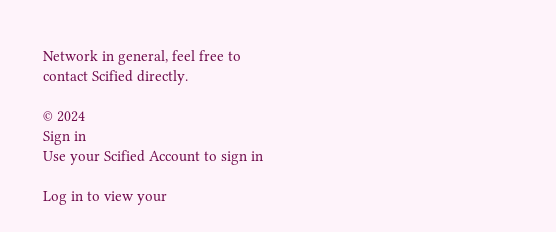Network in general, feel free to contact Scified directly.

© 2024
Sign in
Use your Scified Account to sign in

Log in to view your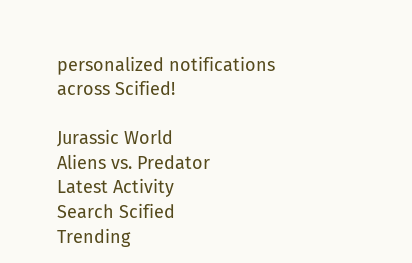personalized notifications across Scified!

Jurassic World
Aliens vs. Predator
Latest Activity
Search Scified
Trending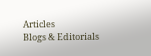Articles
Blogs & Editorials